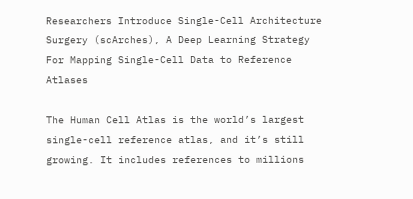Researchers Introduce Single-Cell Architecture Surgery (scArches), A Deep Learning Strategy For Mapping Single-Cell Data to Reference Atlases

The Human Cell Atlas is the world’s largest single-cell reference atlas, and it’s still growing. It includes references to millions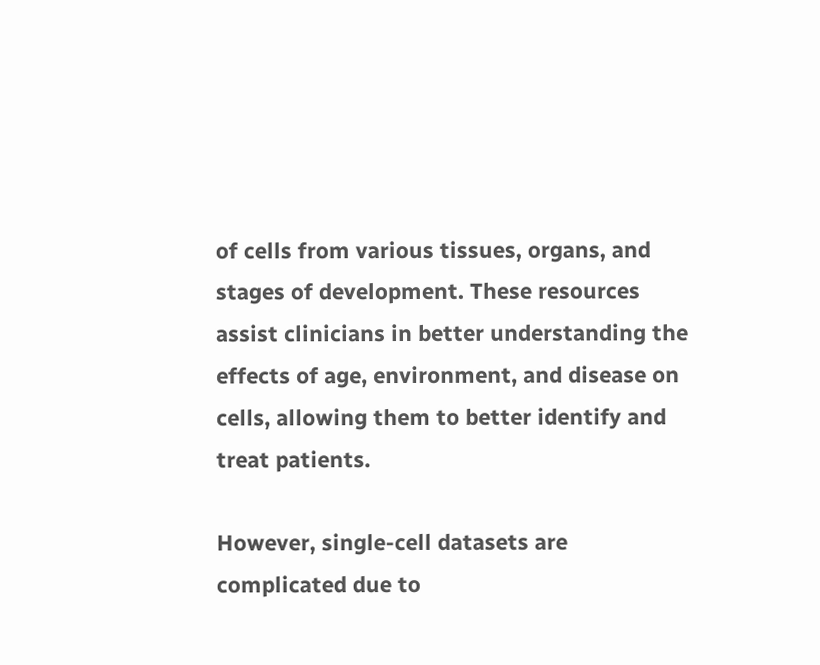of cells from various tissues, organs, and stages of development. These resources assist clinicians in better understanding the effects of age, environment, and disease on cells, allowing them to better identify and treat patients.

However, single-cell datasets are complicated due to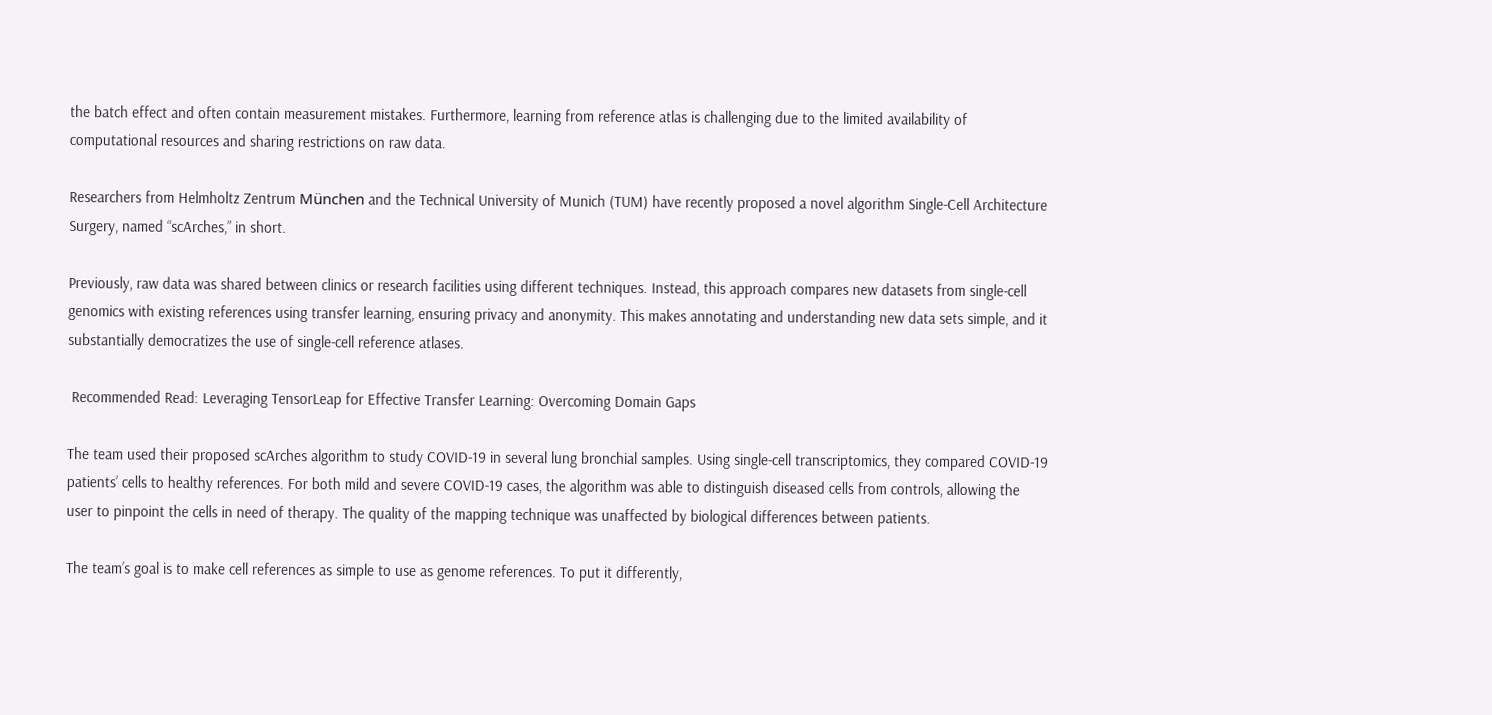the batch effect and often contain measurement mistakes. Furthermore, learning from reference atlas is challenging due to the limited availability of computational resources and sharing restrictions on raw data.

Researchers from Helmholtz Zentrum München and the Technical University of Munich (TUM) have recently proposed a novel algorithm Single-Cell Architecture Surgery, named “scArches,” in short.

Previously, raw data was shared between clinics or research facilities using different techniques. Instead, this approach compares new datasets from single-cell genomics with existing references using transfer learning, ensuring privacy and anonymity. This makes annotating and understanding new data sets simple, and it substantially democratizes the use of single-cell reference atlases.

 Recommended Read: Leveraging TensorLeap for Effective Transfer Learning: Overcoming Domain Gaps

The team used their proposed scArches algorithm to study COVID-19 in several lung bronchial samples. Using single-cell transcriptomics, they compared COVID-19 patients’ cells to healthy references. For both mild and severe COVID-19 cases, the algorithm was able to distinguish diseased cells from controls, allowing the user to pinpoint the cells in need of therapy. The quality of the mapping technique was unaffected by biological differences between patients.

The team’s goal is to make cell references as simple to use as genome references. To put it differently,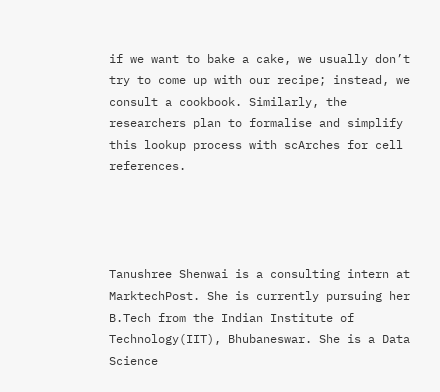if we want to bake a cake, we usually don’t try to come up with our recipe; instead, we consult a cookbook. Similarly, the researchers plan to formalise and simplify this lookup process with scArches for cell references.




Tanushree Shenwai is a consulting intern at MarktechPost. She is currently pursuing her B.Tech from the Indian Institute of Technology(IIT), Bhubaneswar. She is a Data Science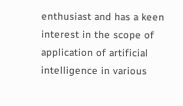enthusiast and has a keen interest in the scope of application of artificial intelligence in various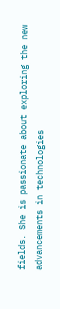fields. She is passionate about exploring the new advancements in technologies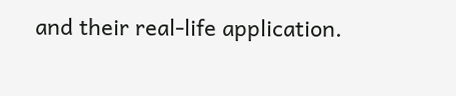and their real-life application.